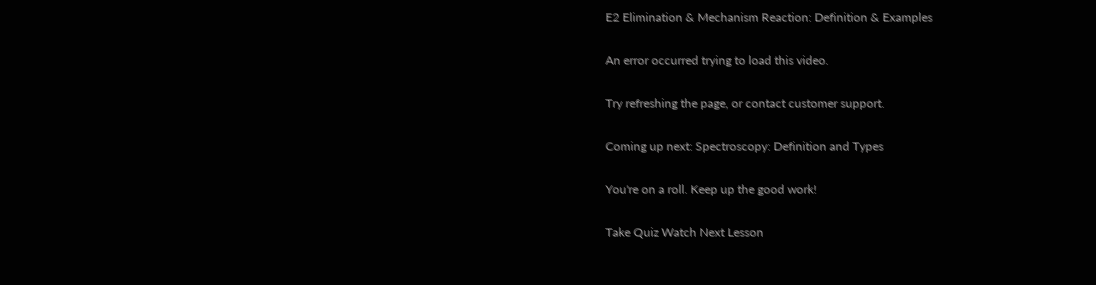E2 Elimination & Mechanism Reaction: Definition & Examples

An error occurred trying to load this video.

Try refreshing the page, or contact customer support.

Coming up next: Spectroscopy: Definition and Types

You're on a roll. Keep up the good work!

Take Quiz Watch Next Lesson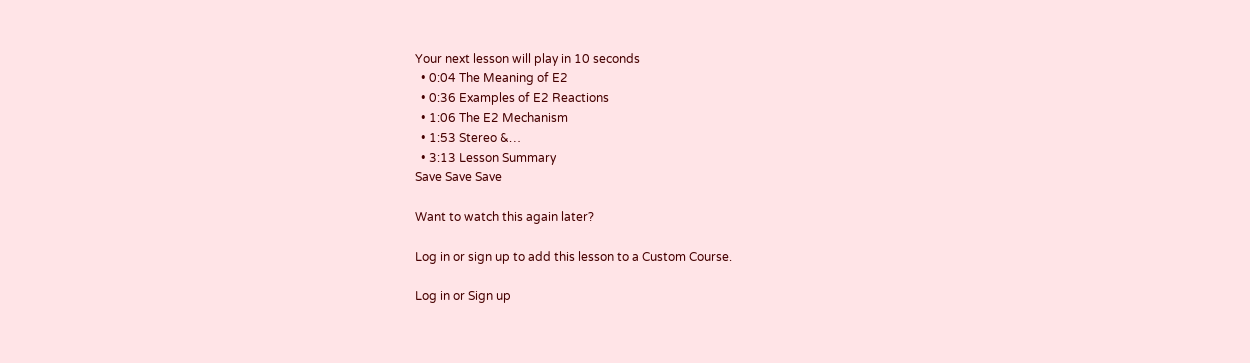Your next lesson will play in 10 seconds
  • 0:04 The Meaning of E2
  • 0:36 Examples of E2 Reactions
  • 1:06 The E2 Mechanism
  • 1:53 Stereo &…
  • 3:13 Lesson Summary
Save Save Save

Want to watch this again later?

Log in or sign up to add this lesson to a Custom Course.

Log in or Sign up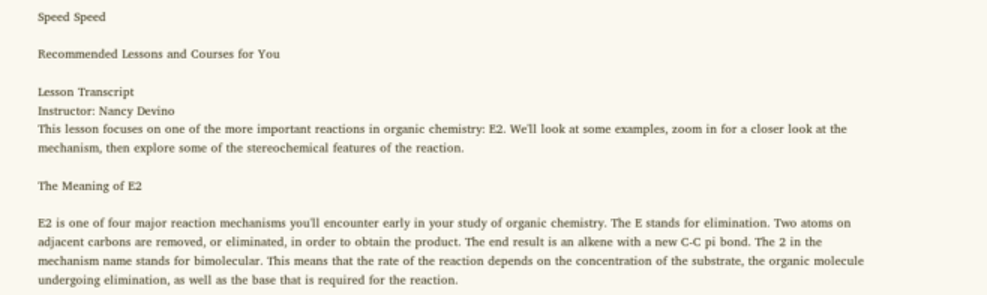Speed Speed

Recommended Lessons and Courses for You

Lesson Transcript
Instructor: Nancy Devino
This lesson focuses on one of the more important reactions in organic chemistry: E2. We'll look at some examples, zoom in for a closer look at the mechanism, then explore some of the stereochemical features of the reaction.

The Meaning of E2

E2 is one of four major reaction mechanisms you'll encounter early in your study of organic chemistry. The E stands for elimination. Two atoms on adjacent carbons are removed, or eliminated, in order to obtain the product. The end result is an alkene with a new C-C pi bond. The 2 in the mechanism name stands for bimolecular. This means that the rate of the reaction depends on the concentration of the substrate, the organic molecule undergoing elimination, as well as the base that is required for the reaction.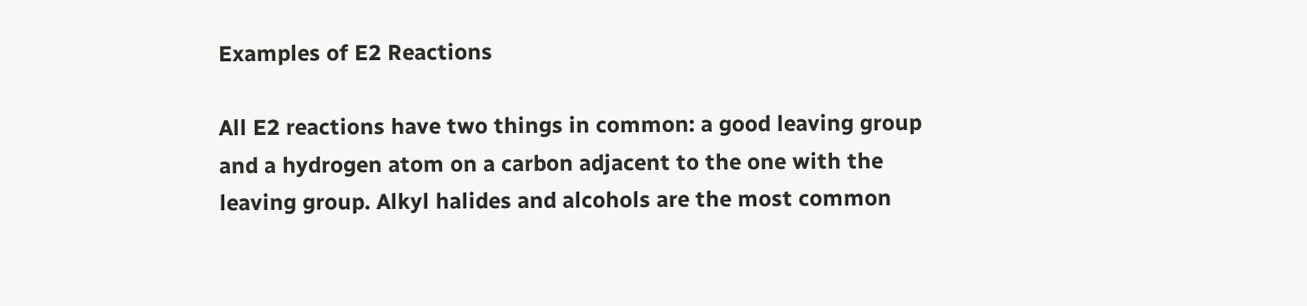Examples of E2 Reactions

All E2 reactions have two things in common: a good leaving group and a hydrogen atom on a carbon adjacent to the one with the leaving group. Alkyl halides and alcohols are the most common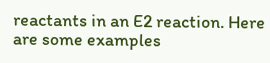reactants in an E2 reaction. Here are some examples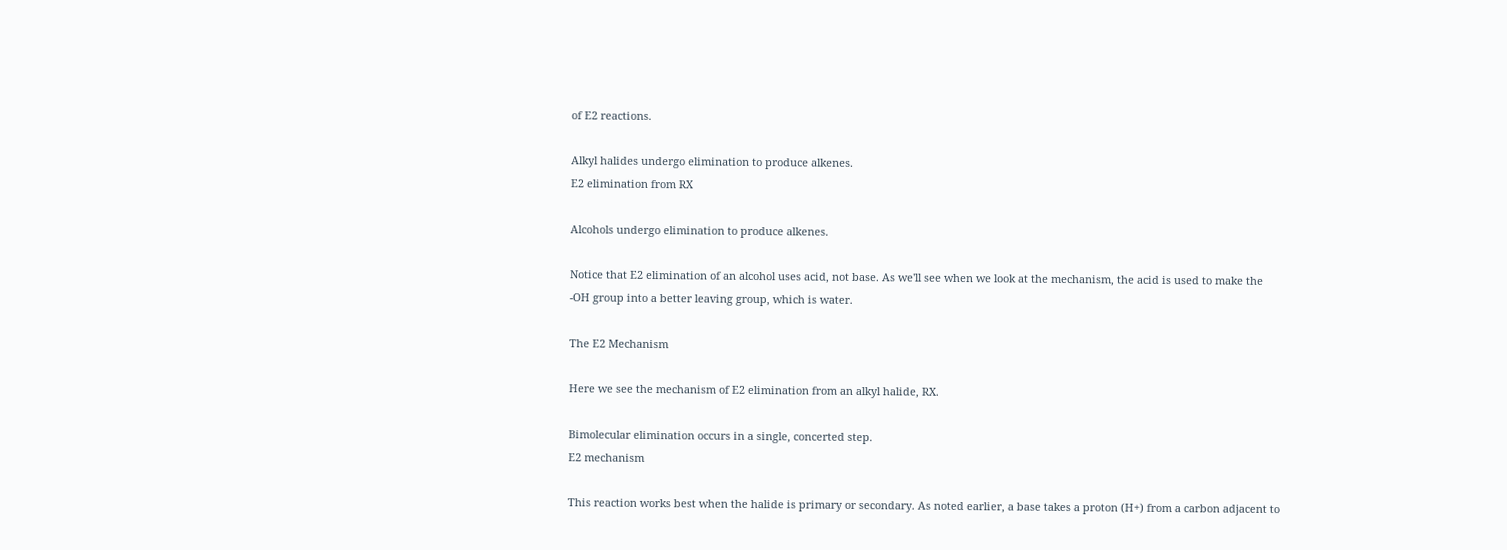of E2 reactions.

Alkyl halides undergo elimination to produce alkenes.
E2 elimination from RX

Alcohols undergo elimination to produce alkenes.

Notice that E2 elimination of an alcohol uses acid, not base. As we'll see when we look at the mechanism, the acid is used to make the -OH group into a better leaving group, which is water.

The E2 Mechanism

Here we see the mechanism of E2 elimination from an alkyl halide, RX.

Bimolecular elimination occurs in a single, concerted step.
E2 mechanism

This reaction works best when the halide is primary or secondary. As noted earlier, a base takes a proton (H+) from a carbon adjacent to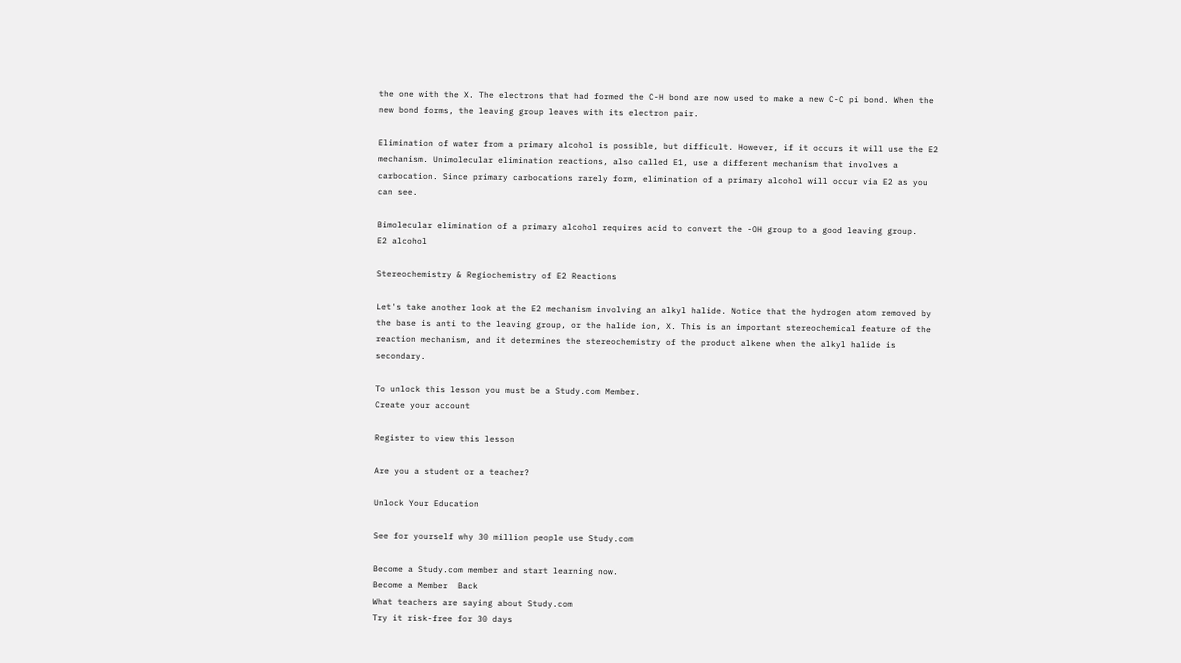the one with the X. The electrons that had formed the C-H bond are now used to make a new C-C pi bond. When the new bond forms, the leaving group leaves with its electron pair.

Elimination of water from a primary alcohol is possible, but difficult. However, if it occurs it will use the E2 mechanism. Unimolecular elimination reactions, also called E1, use a different mechanism that involves a carbocation. Since primary carbocations rarely form, elimination of a primary alcohol will occur via E2 as you can see.

Bimolecular elimination of a primary alcohol requires acid to convert the -OH group to a good leaving group.
E2 alcohol

Stereochemistry & Regiochemistry of E2 Reactions

Let's take another look at the E2 mechanism involving an alkyl halide. Notice that the hydrogen atom removed by the base is anti to the leaving group, or the halide ion, X. This is an important stereochemical feature of the reaction mechanism, and it determines the stereochemistry of the product alkene when the alkyl halide is secondary.

To unlock this lesson you must be a Study.com Member.
Create your account

Register to view this lesson

Are you a student or a teacher?

Unlock Your Education

See for yourself why 30 million people use Study.com

Become a Study.com member and start learning now.
Become a Member  Back
What teachers are saying about Study.com
Try it risk-free for 30 days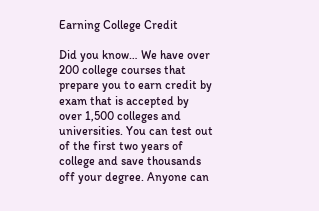Earning College Credit

Did you know… We have over 200 college courses that prepare you to earn credit by exam that is accepted by over 1,500 colleges and universities. You can test out of the first two years of college and save thousands off your degree. Anyone can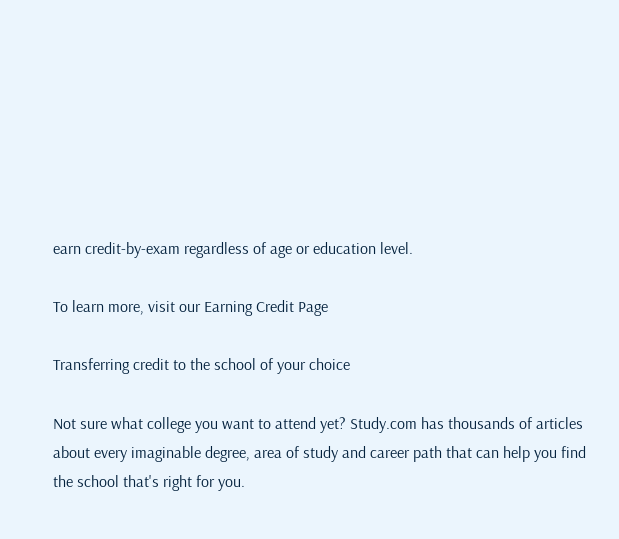earn credit-by-exam regardless of age or education level.

To learn more, visit our Earning Credit Page

Transferring credit to the school of your choice

Not sure what college you want to attend yet? Study.com has thousands of articles about every imaginable degree, area of study and career path that can help you find the school that's right for you.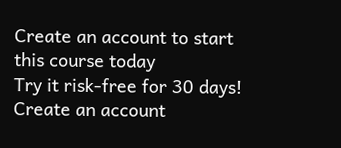Create an account to start this course today
Try it risk-free for 30 days!
Create an account